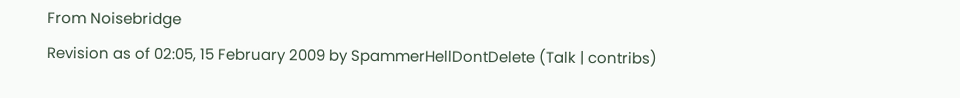From Noisebridge
Revision as of 02:05, 15 February 2009 by SpammerHellDontDelete (Talk | contribs)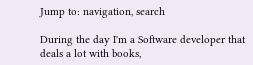Jump to: navigation, search

During the day I'm a Software developer that deals a lot with books,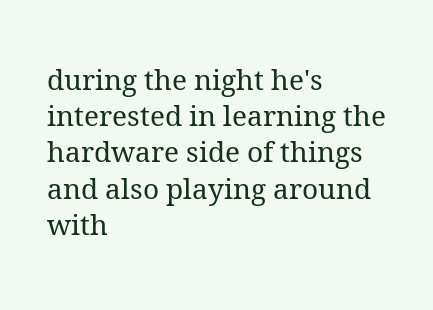during the night he's interested in learning the hardware side of things and also playing around with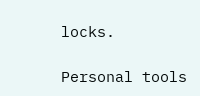locks.

Personal tools